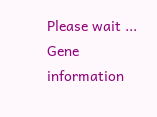Please wait ...
Gene information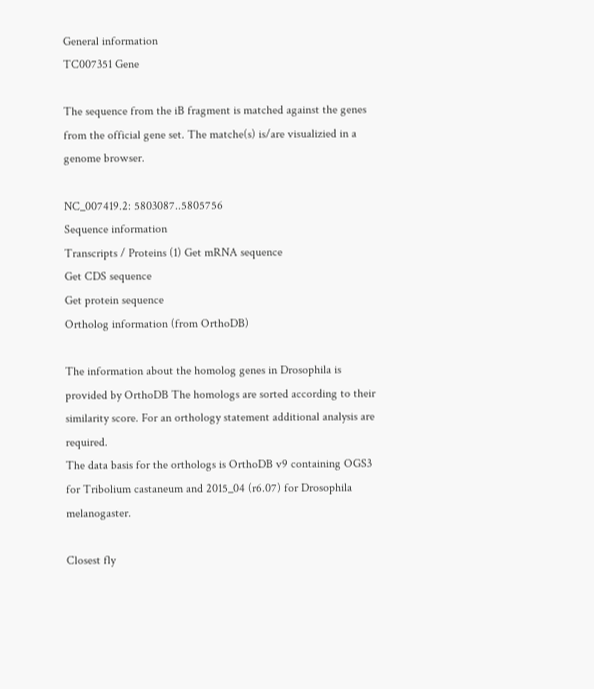General information
TC007351 Gene

The sequence from the iB fragment is matched against the genes from the official gene set. The matche(s) is/are visualizied in a genome browser.

NC_007419.2: 5803087..5805756
Sequence information
Transcripts / Proteins (1) Get mRNA sequence
Get CDS sequence
Get protein sequence
Ortholog information (from OrthoDB)

The information about the homolog genes in Drosophila is provided by OrthoDB The homologs are sorted according to their similarity score. For an orthology statement additional analysis are required.
The data basis for the orthologs is OrthoDB v9 containing OGS3 for Tribolium castaneum and 2015_04 (r6.07) for Drosophila melanogaster.

Closest fly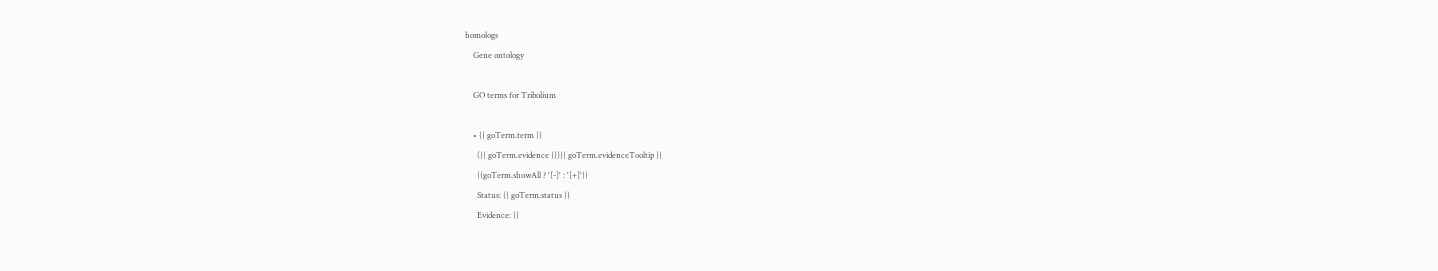homologs
    Gene ontology

    GO terms for Tribolium

    • {{ goTerm.term }}
      ({{ goTerm.evidence }}){{ goTerm.evidenceTooltip }}
      {{goTerm.showAll ? '[-]' : '[+]'}}
      Status: {{ goTerm.status }}
      Evidence: {{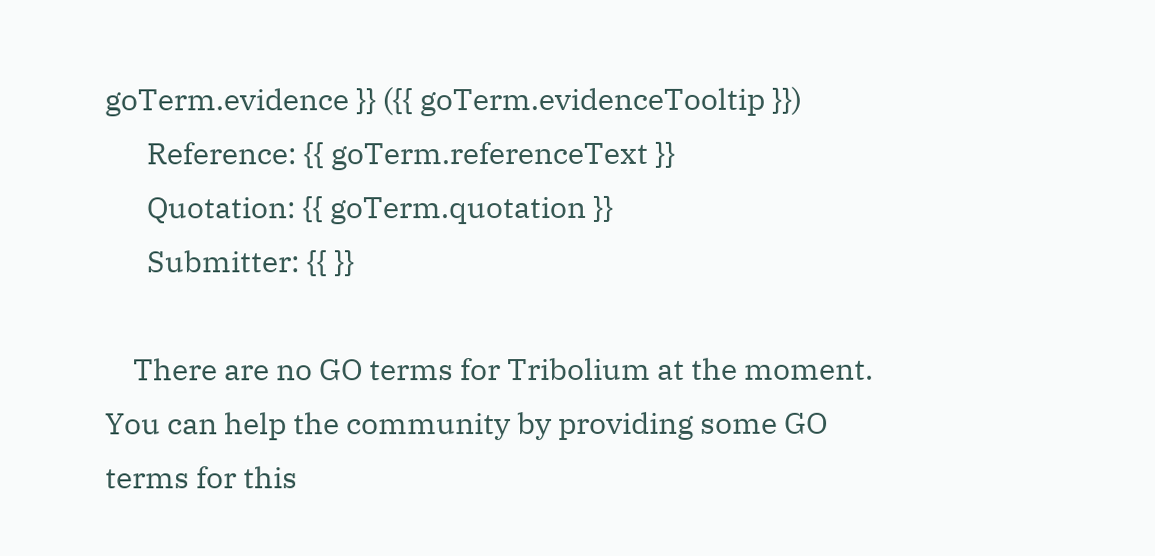goTerm.evidence }} ({{ goTerm.evidenceTooltip }})
      Reference: {{ goTerm.referenceText }}
      Quotation: {{ goTerm.quotation }}
      Submitter: {{ }}

    There are no GO terms for Tribolium at the moment. You can help the community by providing some GO terms for this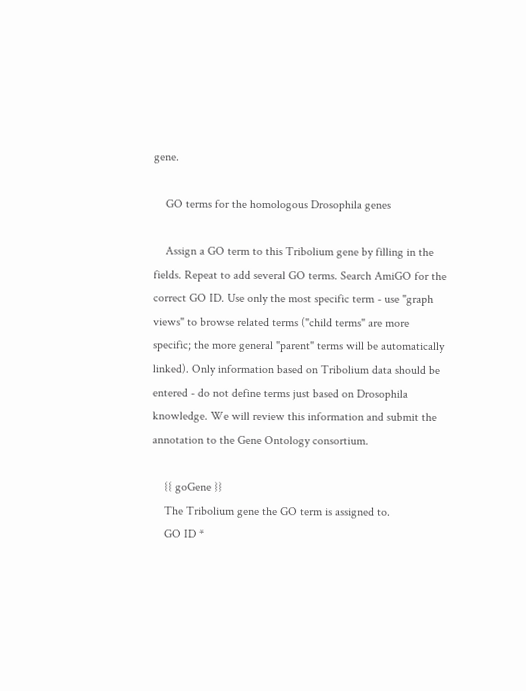gene.

    GO terms for the homologous Drosophila genes

    Assign a GO term to this Tribolium gene by filling in the fields. Repeat to add several GO terms. Search AmiGO for the correct GO ID. Use only the most specific term - use "graph views" to browse related terms ("child terms" are more specific; the more general "parent" terms will be automatically linked). Only information based on Tribolium data should be entered - do not define terms just based on Drosophila knowledge. We will review this information and submit the annotation to the Gene Ontology consortium.

    {{ goGene }}
    The Tribolium gene the GO term is assigned to.
    GO ID *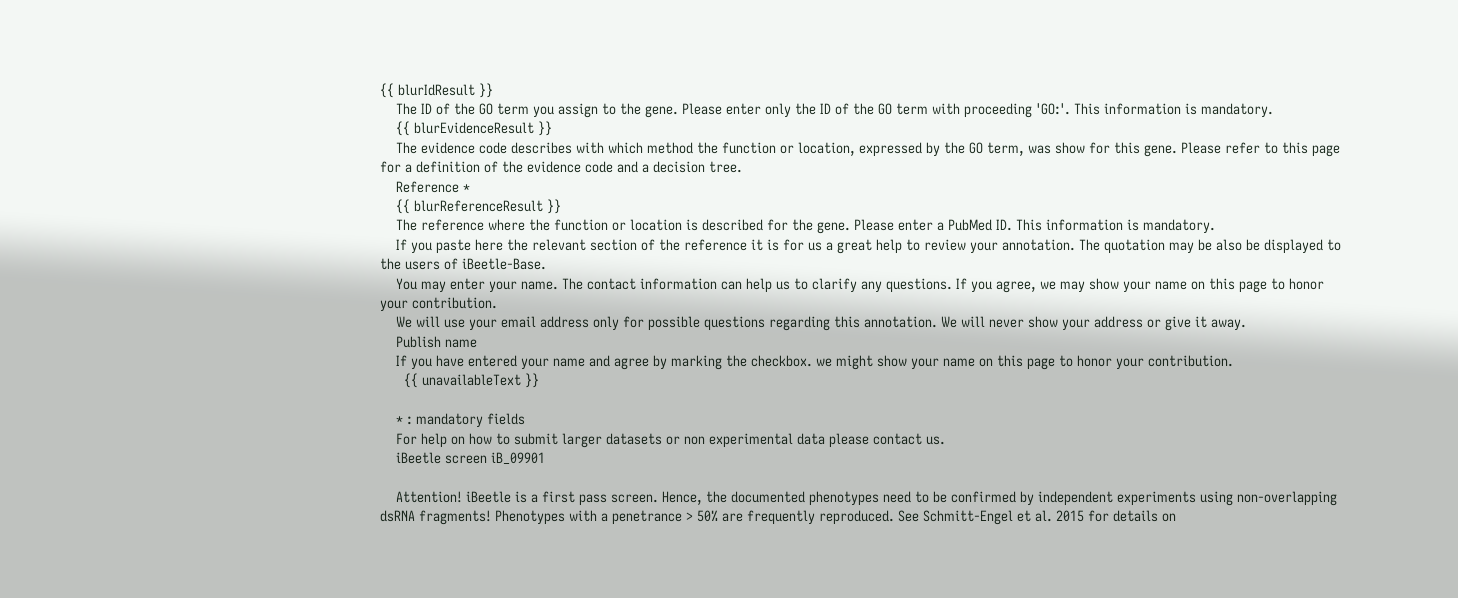{{ blurIdResult }}
    The ID of the GO term you assign to the gene. Please enter only the ID of the GO term with proceeding 'GO:'. This information is mandatory.
    {{ blurEvidenceResult }}
    The evidence code describes with which method the function or location, expressed by the GO term, was show for this gene. Please refer to this page for a definition of the evidence code and a decision tree.
    Reference *
    {{ blurReferenceResult }}
    The reference where the function or location is described for the gene. Please enter a PubMed ID. This information is mandatory.
    If you paste here the relevant section of the reference it is for us a great help to review your annotation. The quotation may be also be displayed to the users of iBeetle-Base.
    You may enter your name. The contact information can help us to clarify any questions. If you agree, we may show your name on this page to honor your contribution.
    We will use your email address only for possible questions regarding this annotation. We will never show your address or give it away.
    Publish name
    If you have entered your name and agree by marking the checkbox. we might show your name on this page to honor your contribution.
      {{ unavailableText }}

    * : mandatory fields
    For help on how to submit larger datasets or non experimental data please contact us.
    iBeetle screen iB_09901

    Attention! iBeetle is a first pass screen. Hence, the documented phenotypes need to be confirmed by independent experiments using non-overlapping dsRNA fragments! Phenotypes with a penetrance > 50% are frequently reproduced. See Schmitt-Engel et al. 2015 for details on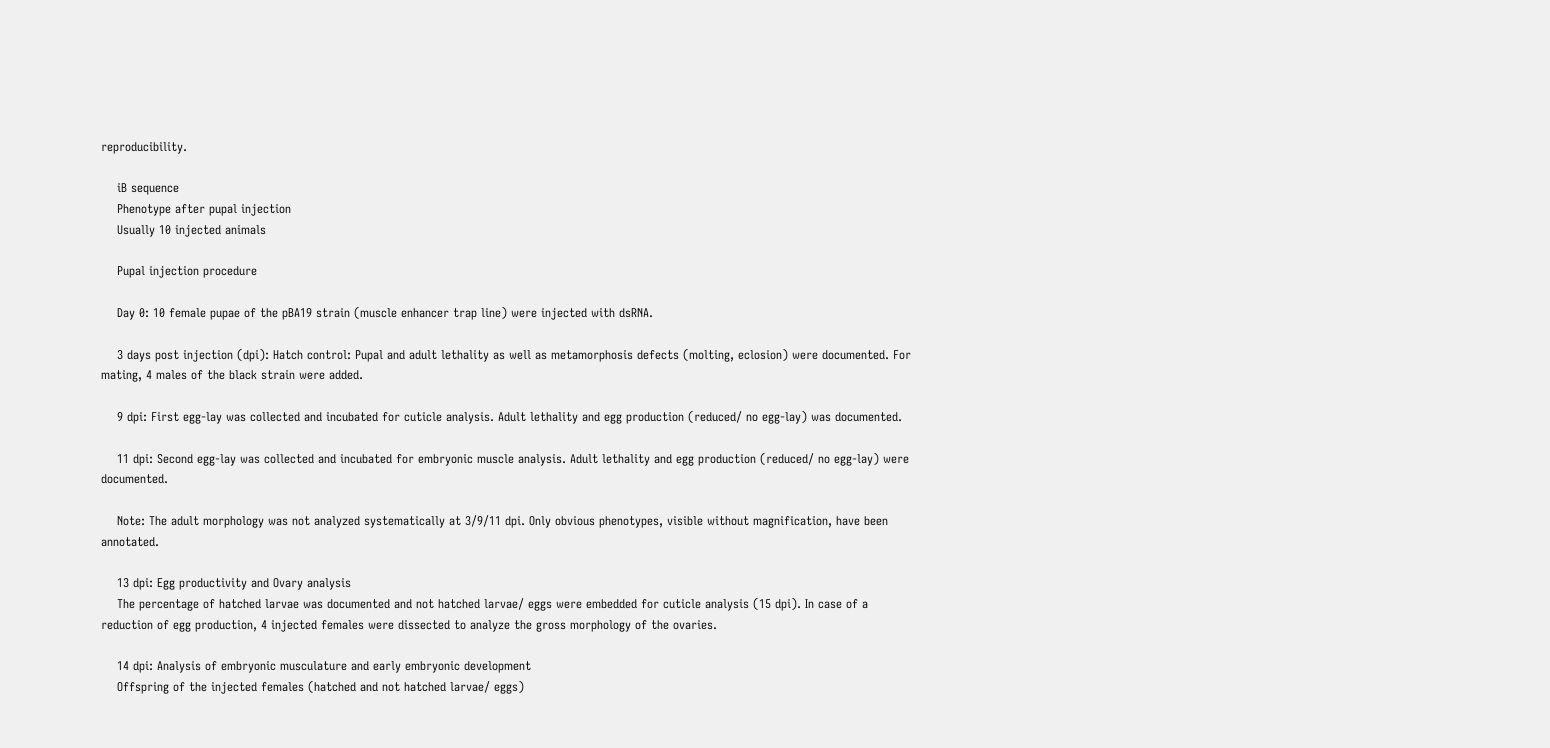reproducibility.

    iB sequence
    Phenotype after pupal injection
    Usually 10 injected animals

    Pupal injection procedure

    Day 0: 10 female pupae of the pBA19 strain (muscle enhancer trap line) were injected with dsRNA.

    3 days post injection (dpi): Hatch control: Pupal and adult lethality as well as metamorphosis defects (molting, eclosion) were documented. For mating, 4 males of the black strain were added.

    9 dpi: First egg-lay was collected and incubated for cuticle analysis. Adult lethality and egg production (reduced/ no egg-lay) was documented.

    11 dpi: Second egg-lay was collected and incubated for embryonic muscle analysis. Adult lethality and egg production (reduced/ no egg-lay) were documented.

    Note: The adult morphology was not analyzed systematically at 3/9/11 dpi. Only obvious phenotypes, visible without magnification, have been annotated.

    13 dpi: Egg productivity and Ovary analysis
    The percentage of hatched larvae was documented and not hatched larvae/ eggs were embedded for cuticle analysis (15 dpi). In case of a reduction of egg production, 4 injected females were dissected to analyze the gross morphology of the ovaries.

    14 dpi: Analysis of embryonic musculature and early embryonic development
    Offspring of the injected females (hatched and not hatched larvae/ eggs)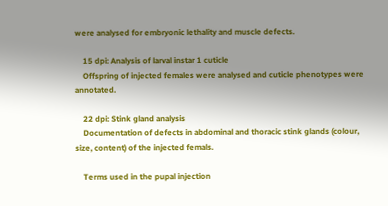were analysed for embryonic lethality and muscle defects.

    15 dpi: Analysis of larval instar 1 cuticle
    Offspring of injected females were analysed and cuticle phenotypes were annotated.

    22 dpi: Stink gland analysis
    Documentation of defects in abdominal and thoracic stink glands (colour, size, content) of the injected femals.

    Terms used in the pupal injection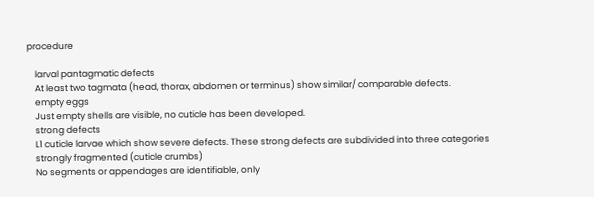procedure

    larval pantagmatic defects
    At least two tagmata (head, thorax, abdomen or terminus) show similar/ comparable defects.
    empty eggs
    Just empty shells are visible, no cuticle has been developed.
    strong defects
    L1 cuticle larvae which show severe defects. These strong defects are subdivided into three categories
    strongly fragmented (cuticle crumbs)
    No segments or appendages are identifiable, only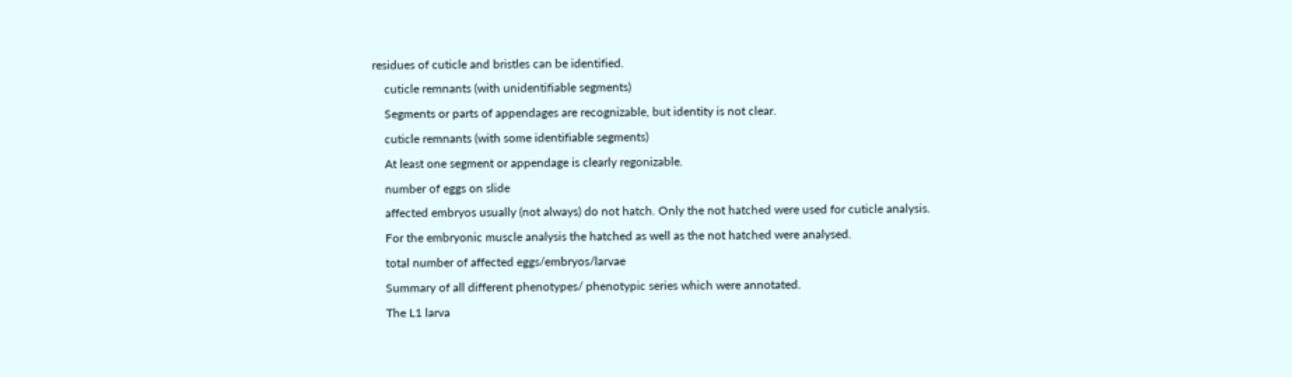residues of cuticle and bristles can be identified.
    cuticle remnants (with unidentifiable segments)
    Segments or parts of appendages are recognizable, but identity is not clear.
    cuticle remnants (with some identifiable segments)
    At least one segment or appendage is clearly regonizable.
    number of eggs on slide
    affected embryos usually (not always) do not hatch. Only the not hatched were used for cuticle analysis.
    For the embryonic muscle analysis the hatched as well as the not hatched were analysed.
    total number of affected eggs/embryos/larvae
    Summary of all different phenotypes/ phenotypic series which were annotated.
    The L1 larva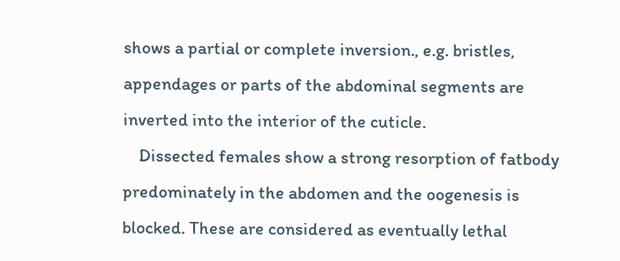shows a partial or complete inversion., e.g. bristles, appendages or parts of the abdominal segments are inverted into the interior of the cuticle.
    Dissected females show a strong resorption of fatbody predominately in the abdomen and the oogenesis is blocked. These are considered as eventually lethal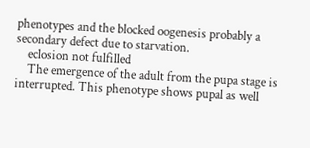phenotypes and the blocked oogenesis probably a secondary defect due to starvation.
    eclosion not fulfilled
    The emergence of the adult from the pupa stage is interrupted. This phenotype shows pupal as well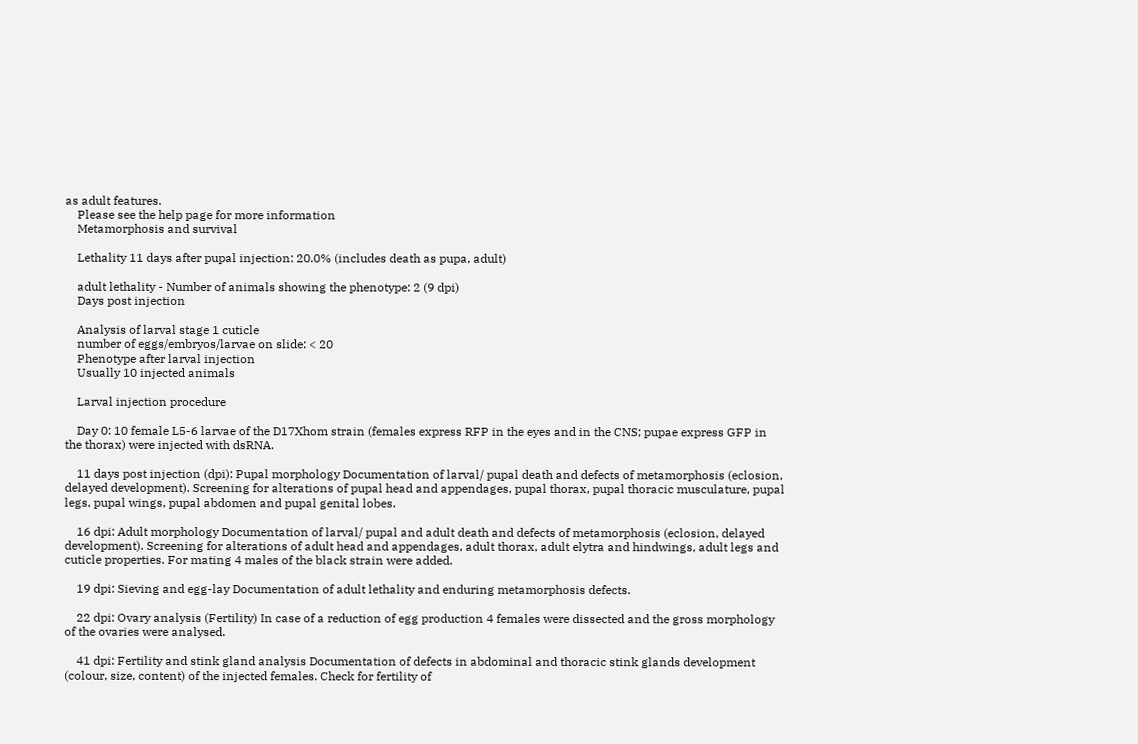as adult features.
    Please see the help page for more information
    Metamorphosis and survival

    Lethality 11 days after pupal injection: 20.0% (includes death as pupa, adult)

    adult lethality - Number of animals showing the phenotype: 2 (9 dpi)
    Days post injection

    Analysis of larval stage 1 cuticle
    number of eggs/embryos/larvae on slide: < 20
    Phenotype after larval injection
    Usually 10 injected animals

    Larval injection procedure

    Day 0: 10 female L5-6 larvae of the D17Xhom strain (females express RFP in the eyes and in the CNS; pupae express GFP in the thorax) were injected with dsRNA.

    11 days post injection (dpi): Pupal morphology Documentation of larval/ pupal death and defects of metamorphosis (eclosion, delayed development). Screening for alterations of pupal head and appendages, pupal thorax, pupal thoracic musculature, pupal legs, pupal wings, pupal abdomen and pupal genital lobes.

    16 dpi: Adult morphology Documentation of larval/ pupal and adult death and defects of metamorphosis (eclosion, delayed development). Screening for alterations of adult head and appendages, adult thorax, adult elytra and hindwings, adult legs and cuticle properties. For mating 4 males of the black strain were added.

    19 dpi: Sieving and egg-lay Documentation of adult lethality and enduring metamorphosis defects.

    22 dpi: Ovary analysis (Fertility) In case of a reduction of egg production 4 females were dissected and the gross morphology of the ovaries were analysed.

    41 dpi: Fertility and stink gland analysis Documentation of defects in abdominal and thoracic stink glands development (colour, size, content) of the injected females. Check for fertility of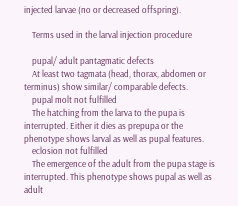injected larvae (no or decreased offspring).

    Terms used in the larval injection procedure

    pupal/ adult pantagmatic defects
    At least two tagmata (head, thorax, abdomen or terminus) show similar/ comparable defects.
    pupal molt not fulfilled
    The hatching from the larva to the pupa is interrupted. Either it dies as prepupa or the phenotype shows larval as well as pupal features.
    eclosion not fulfilled
    The emergence of the adult from the pupa stage is interrupted. This phenotype shows pupal as well as adult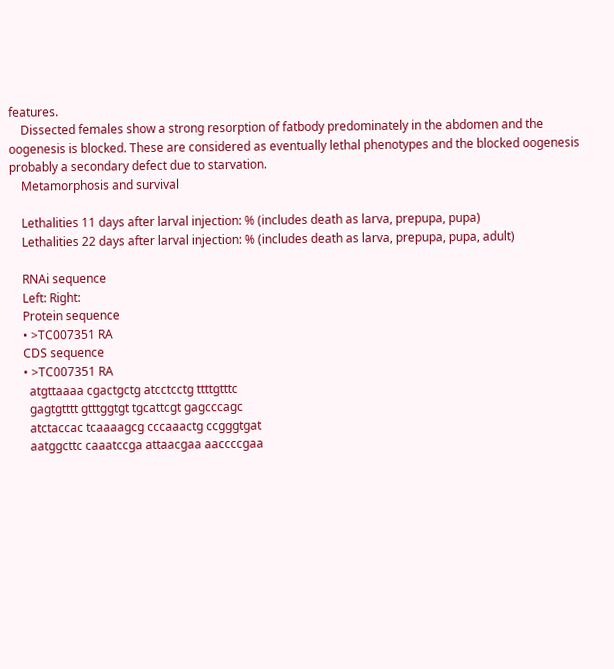features.
    Dissected females show a strong resorption of fatbody predominately in the abdomen and the oogenesis is blocked. These are considered as eventually lethal phenotypes and the blocked oogenesis probably a secondary defect due to starvation.
    Metamorphosis and survival

    Lethalities 11 days after larval injection: % (includes death as larva, prepupa, pupa)
    Lethalities 22 days after larval injection: % (includes death as larva, prepupa, pupa, adult)

    RNAi sequence
    Left: Right:
    Protein sequence
    • >TC007351 RA
    CDS sequence
    • >TC007351 RA
      atgttaaaa cgactgctg atcctcctg ttttgtttc
      gagtgtttt gtttggtgt tgcattcgt gagcccagc
      atctaccac tcaaaagcg cccaaactg ccgggtgat
      aatggcttc caaatccga attaacgaa aaccccgaa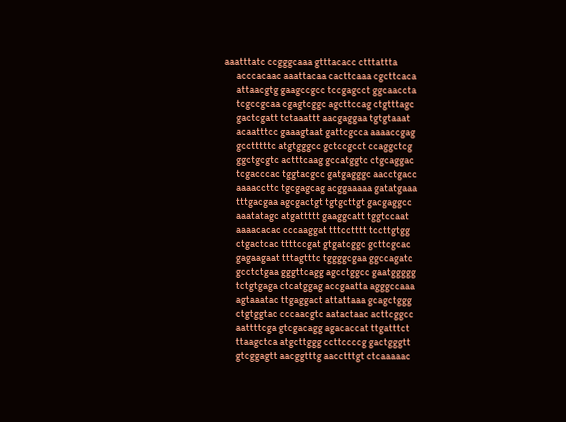aaatttatc ccgggcaaa gtttacacc ctttattta
      acccacaac aaattacaa cacttcaaa cgcttcaca
      attaacgtg gaagccgcc tccgagcct ggcaaccta
      tcgccgcaa cgagtcggc agcttccag ctgtttagc
      gactcgatt tctaaattt aacgaggaa tgtgtaaat
      acaatttcc gaaagtaat gattcgcca aaaaccgag
      gcctttttc atgtgggcc gctccgcct ccaggctcg
      ggctgcgtc actttcaag gccatggtc ctgcaggac
      tcgacccac tggtacgcc gatgagggc aacctgacc
      aaaaccttc tgcgagcag acggaaaaa gatatgaaa
      tttgacgaa agcgactgt tgtgcttgt gacgaggcc
      aaatatagc atgattttt gaaggcatt tggtccaat
      aaaacacac cccaaggat tttcctttt tccttgtgg
      ctgactcac ttttccgat gtgatcggc gcttcgcac
      gagaagaat tttagtttc tggggcgaa ggccagatc
      gcctctgaa gggttcagg agcctggcc gaatggggg
      tctgtgaga ctcatggag accgaatta agggccaaa
      agtaaatac ttgaggact attattaaa gcagctggg
      ctgtggtac cccaacgtc aatactaac acttcggcc
      aattttcga gtcgacagg agacaccat ttgatttct
      ttaagctca atgcttggg ccttccccg gactgggtt
      gtcggagtt aacggtttg aacctttgt ctcaaaaac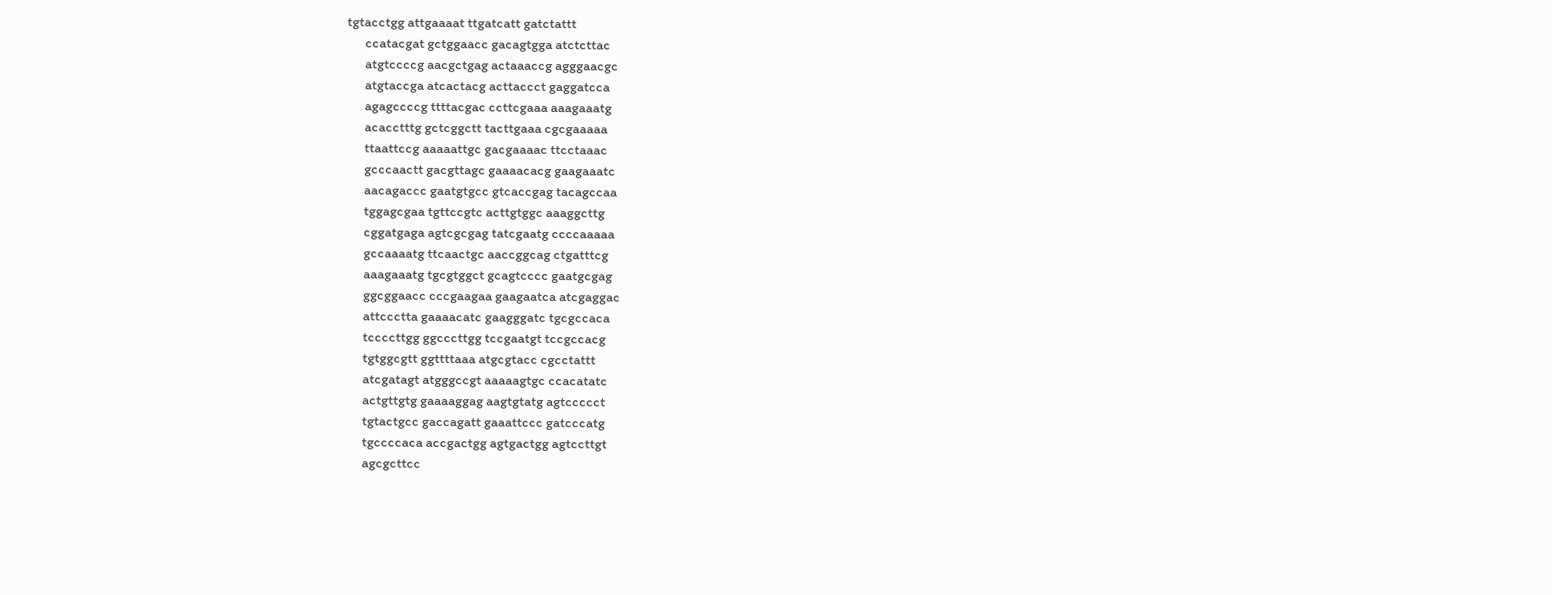tgtacctgg attgaaaat ttgatcatt gatctattt
      ccatacgat gctggaacc gacagtgga atctcttac
      atgtccccg aacgctgag actaaaccg agggaacgc
      atgtaccga atcactacg acttaccct gaggatcca
      agagccccg ttttacgac ccttcgaaa aaagaaatg
      acacctttg gctcggctt tacttgaaa cgcgaaaaa
      ttaattccg aaaaattgc gacgaaaac ttcctaaac
      gcccaactt gacgttagc gaaaacacg gaagaaatc
      aacagaccc gaatgtgcc gtcaccgag tacagccaa
      tggagcgaa tgttccgtc acttgtggc aaaggcttg
      cggatgaga agtcgcgag tatcgaatg ccccaaaaa
      gccaaaatg ttcaactgc aaccggcag ctgatttcg
      aaagaaatg tgcgtggct gcagtcccc gaatgcgag
      ggcggaacc cccgaagaa gaagaatca atcgaggac
      attccctta gaaaacatc gaagggatc tgcgccaca
      tccccttgg ggcccttgg tccgaatgt tccgccacg
      tgtggcgtt ggttttaaa atgcgtacc cgcctattt
      atcgatagt atgggccgt aaaaagtgc ccacatatc
      actgttgtg gaaaaggag aagtgtatg agtccccct
      tgtactgcc gaccagatt gaaattccc gatcccatg
      tgccccaca accgactgg agtgactgg agtccttgt
      agcgcttcc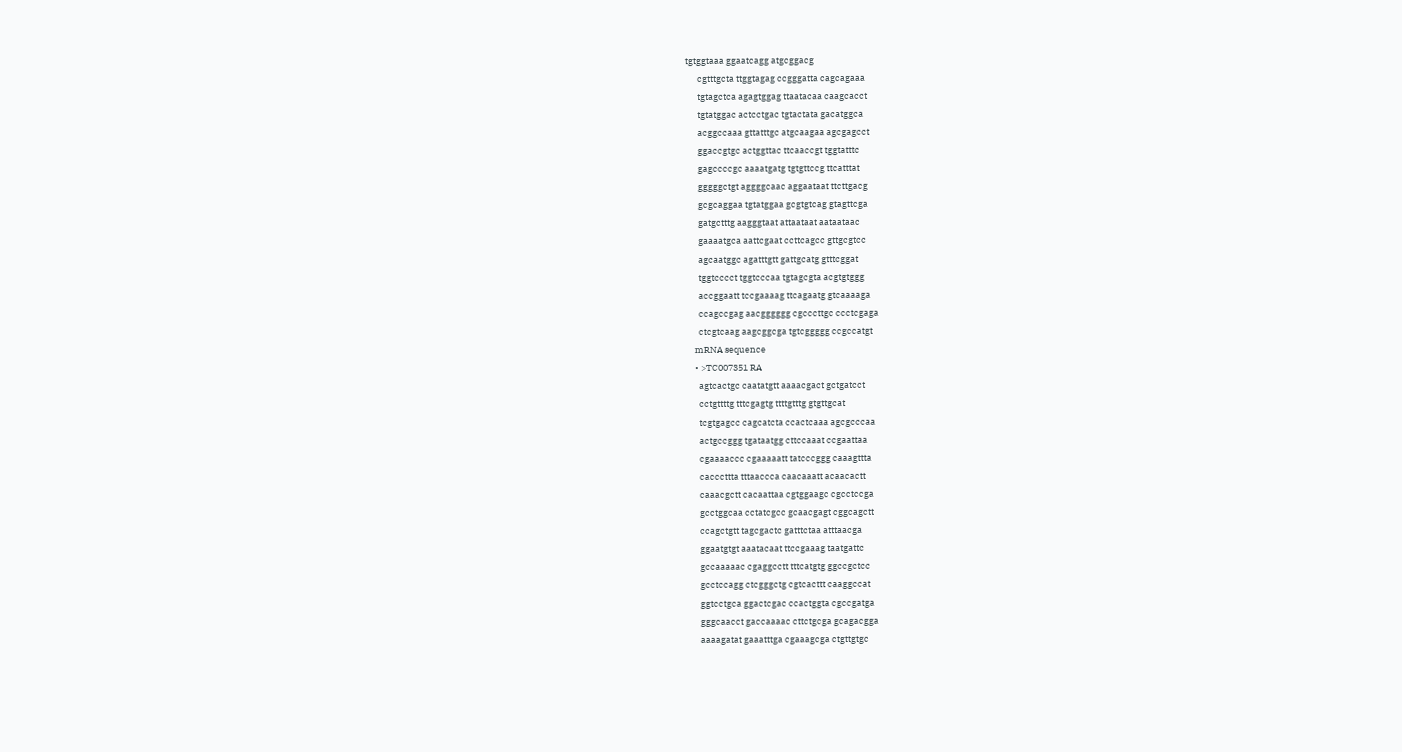tgtggtaaa ggaatcagg atgcggacg
      cgtttgcta ttggtagag ccgggatta cagcagaaa
      tgtagctca agagtggag ttaatacaa caagcacct
      tgtatggac actcctgac tgtactata gacatggca
      acggccaaa gttatttgc atgcaagaa agcgagcct
      ggaccgtgc actggttac ttcaaccgt tggtatttc
      gagccccgc aaaatgatg tgtgttccg ttcatttat
      gggggctgt aggggcaac aggaataat ttcttgacg
      gcgcaggaa tgtatggaa gcgtgtcag gtagttcga
      gatgctttg aagggtaat attaataat aataataac
      gaaaatgca aattcgaat ccttcagcc gttgcgtcc
      agcaatggc agatttgtt gattgcatg gtttcggat
      tggtcccct tggtcccaa tgtagcgta acgtgtggg
      accggaatt tccgaaaag ttcagaatg gtcaaaaga
      ccagccgag aacgggggg cgcccttgc ccctcgaga
      ctcgtcaag aagcggcga tgtcggggg ccgccatgt
    mRNA sequence
    • >TC007351 RA
      agtcactgc caatatgtt aaaacgact gctgatcct
      cctgttttg tttcgagtg ttttgtttg gtgttgcat
      tcgtgagcc cagcatcta ccactcaaa agcgcccaa
      actgccggg tgataatgg cttccaaat ccgaattaa
      cgaaaaccc cgaaaaatt tatcccggg caaagttta
      cacccttta tttaaccca caacaaatt acaacactt
      caaacgctt cacaattaa cgtggaagc cgcctccga
      gcctggcaa cctatcgcc gcaacgagt cggcagctt
      ccagctgtt tagcgactc gatttctaa atttaacga
      ggaatgtgt aaatacaat ttccgaaag taatgattc
      gccaaaaac cgaggcctt tttcatgtg ggccgctcc
      gcctccagg ctcgggctg cgtcacttt caaggccat
      ggtcctgca ggactcgac ccactggta cgccgatga
      gggcaacct gaccaaaac cttctgcga gcagacgga
      aaaagatat gaaatttga cgaaagcga ctgttgtgc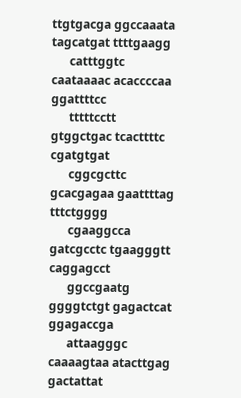ttgtgacga ggccaaata tagcatgat ttttgaagg
      catttggtc caataaaac acaccccaa ggattttcc
      tttttcctt gtggctgac tcacttttc cgatgtgat
      cggcgcttc gcacgagaa gaattttag tttctgggg
      cgaaggcca gatcgcctc tgaagggtt caggagcct
      ggccgaatg ggggtctgt gagactcat ggagaccga
      attaagggc caaaagtaa atacttgag gactattat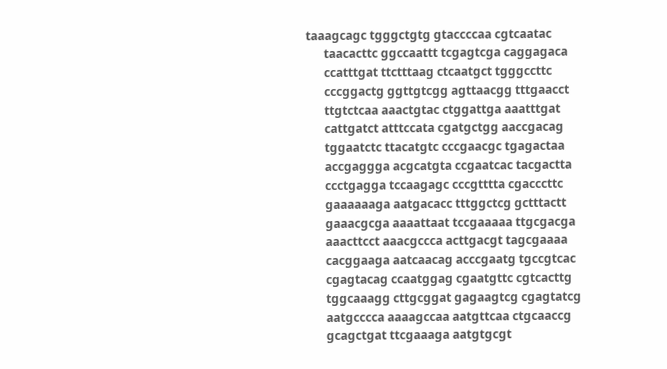taaagcagc tgggctgtg gtaccccaa cgtcaatac
      taacacttc ggccaattt tcgagtcga caggagaca
      ccatttgat ttctttaag ctcaatgct tgggccttc
      cccggactg ggttgtcgg agttaacgg tttgaacct
      ttgtctcaa aaactgtac ctggattga aaatttgat
      cattgatct atttccata cgatgctgg aaccgacag
      tggaatctc ttacatgtc cccgaacgc tgagactaa
      accgaggga acgcatgta ccgaatcac tacgactta
      ccctgagga tccaagagc cccgtttta cgacccttc
      gaaaaaaga aatgacacc tttggctcg gctttactt
      gaaacgcga aaaattaat tccgaaaaa ttgcgacga
      aaacttcct aaacgccca acttgacgt tagcgaaaa
      cacggaaga aatcaacag acccgaatg tgccgtcac
      cgagtacag ccaatggag cgaatgttc cgtcacttg
      tggcaaagg cttgcggat gagaagtcg cgagtatcg
      aatgcccca aaaagccaa aatgttcaa ctgcaaccg
      gcagctgat ttcgaaaga aatgtgcgt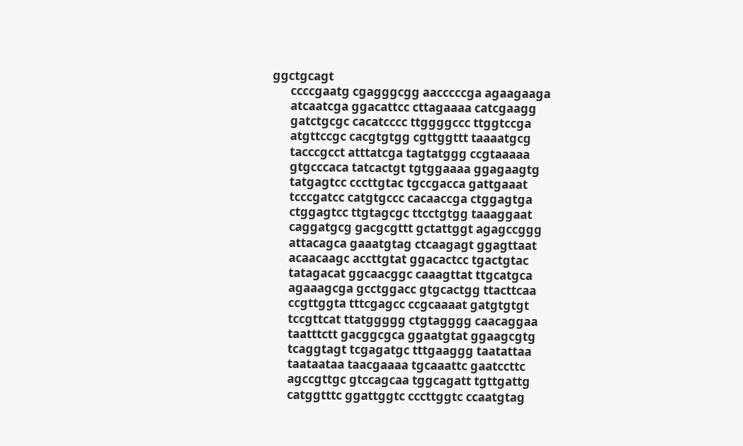ggctgcagt
      ccccgaatg cgagggcgg aacccccga agaagaaga
      atcaatcga ggacattcc cttagaaaa catcgaagg
      gatctgcgc cacatcccc ttggggccc ttggtccga
      atgttccgc cacgtgtgg cgttggttt taaaatgcg
      tacccgcct atttatcga tagtatggg ccgtaaaaa
      gtgcccaca tatcactgt tgtggaaaa ggagaagtg
      tatgagtcc cccttgtac tgccgacca gattgaaat
      tcccgatcc catgtgccc cacaaccga ctggagtga
      ctggagtcc ttgtagcgc ttcctgtgg taaaggaat
      caggatgcg gacgcgttt gctattggt agagccggg
      attacagca gaaatgtag ctcaagagt ggagttaat
      acaacaagc accttgtat ggacactcc tgactgtac
      tatagacat ggcaacggc caaagttat ttgcatgca
      agaaagcga gcctggacc gtgcactgg ttacttcaa
      ccgttggta tttcgagcc ccgcaaaat gatgtgtgt
      tccgttcat ttatggggg ctgtagggg caacaggaa
      taatttctt gacggcgca ggaatgtat ggaagcgtg
      tcaggtagt tcgagatgc tttgaaggg taatattaa
      taataataa taacgaaaa tgcaaattc gaatccttc
      agccgttgc gtccagcaa tggcagatt tgttgattg
      catggtttc ggattggtc cccttggtc ccaatgtag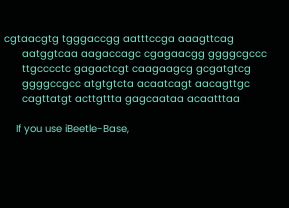cgtaacgtg tgggaccgg aatttccga aaagttcag
      aatggtcaa aagaccagc cgagaacgg ggggcgccc
      ttgcccctc gagactcgt caagaagcg gcgatgtcg
      ggggccgcc atgtgtcta acaatcagt aacagttgc
      cagttatgt acttgttta gagcaataa acaatttaa

    If you use iBeetle-Base,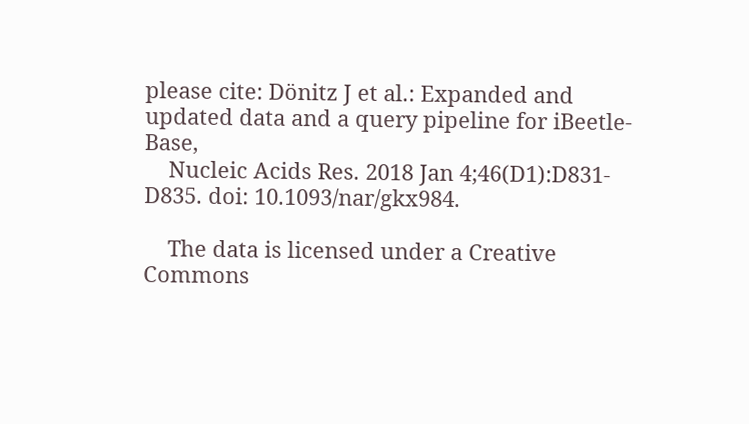please cite: Dönitz J et al.: Expanded and updated data and a query pipeline for iBeetle-Base,
    Nucleic Acids Res. 2018 Jan 4;46(D1):D831-D835. doi: 10.1093/nar/gkx984.

    The data is licensed under a Creative Commons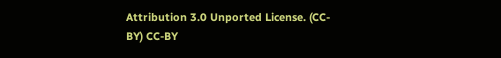Attribution 3.0 Unported License. (CC-BY) CC-BY